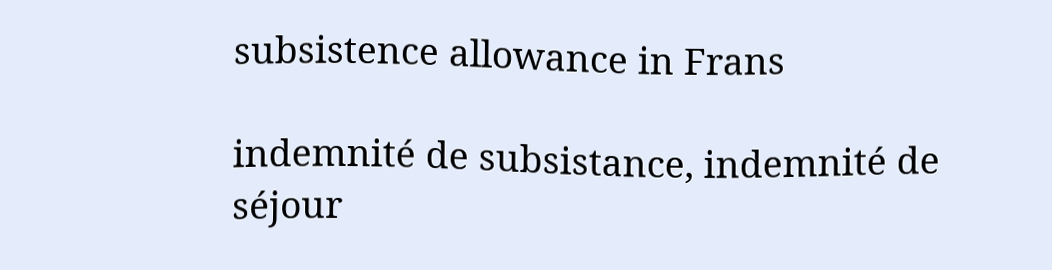subsistence allowance in Frans

indemnité de subsistance, indemnité de séjour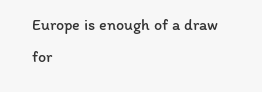Europe is enough of a draw for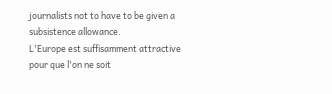journalists not to have to be given a subsistence allowance.
L'Europe est suffisamment attractive pour que l'on ne soit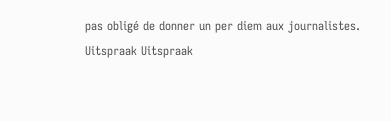pas obligé de donner un per diem aux journalistes.
Uitspraak Uitspraak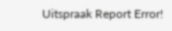Uitspraak Report Error!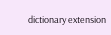dictionary extension